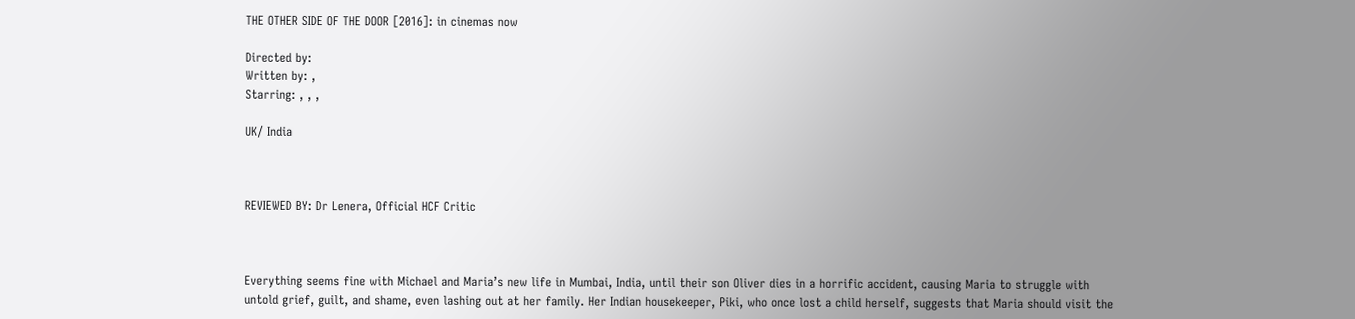THE OTHER SIDE OF THE DOOR [2016]: in cinemas now

Directed by:
Written by: ,
Starring: , , ,

UK/ India



REVIEWED BY: Dr Lenera, Official HCF Critic



Everything seems fine with Michael and Maria’s new life in Mumbai, India, until their son Oliver dies in a horrific accident, causing Maria to struggle with untold grief, guilt, and shame, even lashing out at her family. Her Indian housekeeper, Piki, who once lost a child herself, suggests that Maria should visit the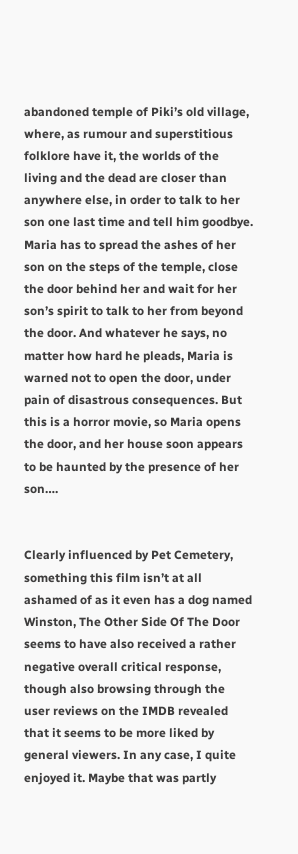abandoned temple of Piki’s old village, where, as rumour and superstitious folklore have it, the worlds of the living and the dead are closer than anywhere else, in order to talk to her son one last time and tell him goodbye. Maria has to spread the ashes of her son on the steps of the temple, close the door behind her and wait for her son’s spirit to talk to her from beyond the door. And whatever he says, no matter how hard he pleads, Maria is warned not to open the door, under pain of disastrous consequences. But this is a horror movie, so Maria opens the door, and her house soon appears to be haunted by the presence of her son….


Clearly influenced by Pet Cemetery, something this film isn’t at all ashamed of as it even has a dog named Winston, The Other Side Of The Door seems to have also received a rather negative overall critical response, though also browsing through the user reviews on the IMDB revealed that it seems to be more liked by general viewers. In any case, I quite enjoyed it. Maybe that was partly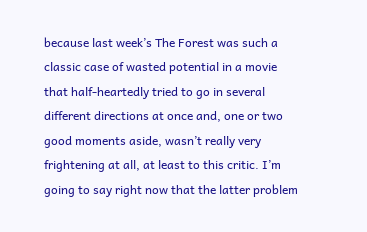because last week’s The Forest was such a classic case of wasted potential in a movie that half-heartedly tried to go in several different directions at once and, one or two good moments aside, wasn’t really very frightening at all, at least to this critic. I’m going to say right now that the latter problem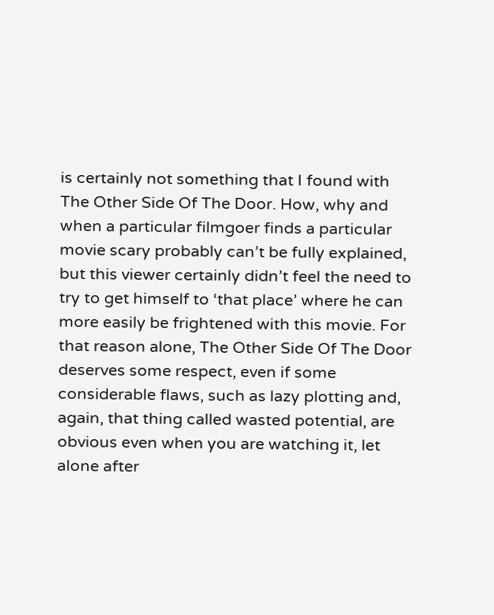is certainly not something that I found with The Other Side Of The Door. How, why and when a particular filmgoer finds a particular movie scary probably can’t be fully explained, but this viewer certainly didn’t feel the need to try to get himself to ‘that place’ where he can more easily be frightened with this movie. For that reason alone, The Other Side Of The Door deserves some respect, even if some considerable flaws, such as lazy plotting and, again, that thing called wasted potential, are obvious even when you are watching it, let alone after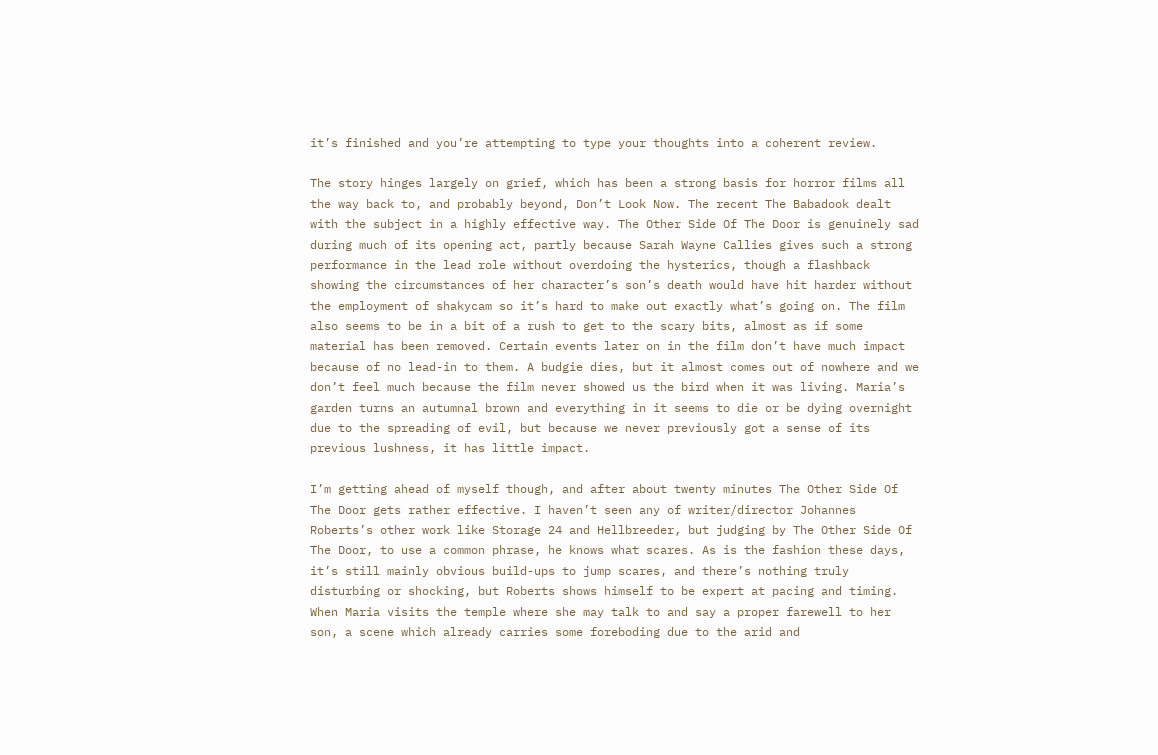it’s finished and you’re attempting to type your thoughts into a coherent review.

The story hinges largely on grief, which has been a strong basis for horror films all the way back to, and probably beyond, Don’t Look Now. The recent The Babadook dealt with the subject in a highly effective way. The Other Side Of The Door is genuinely sad during much of its opening act, partly because Sarah Wayne Callies gives such a strong performance in the lead role without overdoing the hysterics, though a flashback showing the circumstances of her character’s son’s death would have hit harder without the employment of shakycam so it’s hard to make out exactly what’s going on. The film also seems to be in a bit of a rush to get to the scary bits, almost as if some material has been removed. Certain events later on in the film don’t have much impact because of no lead-in to them. A budgie dies, but it almost comes out of nowhere and we don’t feel much because the film never showed us the bird when it was living. Maria’s garden turns an autumnal brown and everything in it seems to die or be dying overnight due to the spreading of evil, but because we never previously got a sense of its previous lushness, it has little impact.

I’m getting ahead of myself though, and after about twenty minutes The Other Side Of The Door gets rather effective. I haven’t seen any of writer/director Johannes Roberts’s other work like Storage 24 and Hellbreeder, but judging by The Other Side Of The Door, to use a common phrase, he knows what scares. As is the fashion these days, it’s still mainly obvious build-ups to jump scares, and there’s nothing truly disturbing or shocking, but Roberts shows himself to be expert at pacing and timing. When Maria visits the temple where she may talk to and say a proper farewell to her son, a scene which already carries some foreboding due to the arid and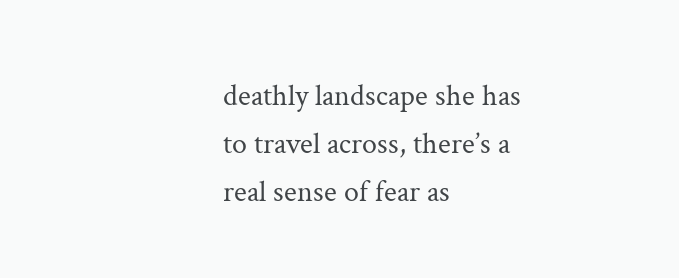deathly landscape she has to travel across, there’s a real sense of fear as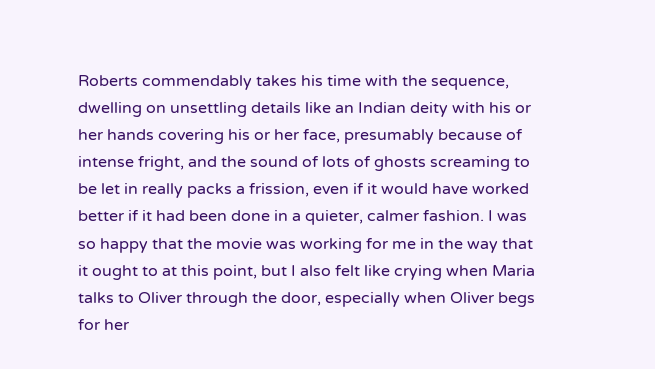Roberts commendably takes his time with the sequence, dwelling on unsettling details like an Indian deity with his or her hands covering his or her face, presumably because of intense fright, and the sound of lots of ghosts screaming to be let in really packs a frission, even if it would have worked better if it had been done in a quieter, calmer fashion. I was so happy that the movie was working for me in the way that it ought to at this point, but I also felt like crying when Maria talks to Oliver through the door, especially when Oliver begs for her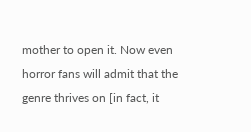mother to open it. Now even horror fans will admit that the genre thrives on [in fact, it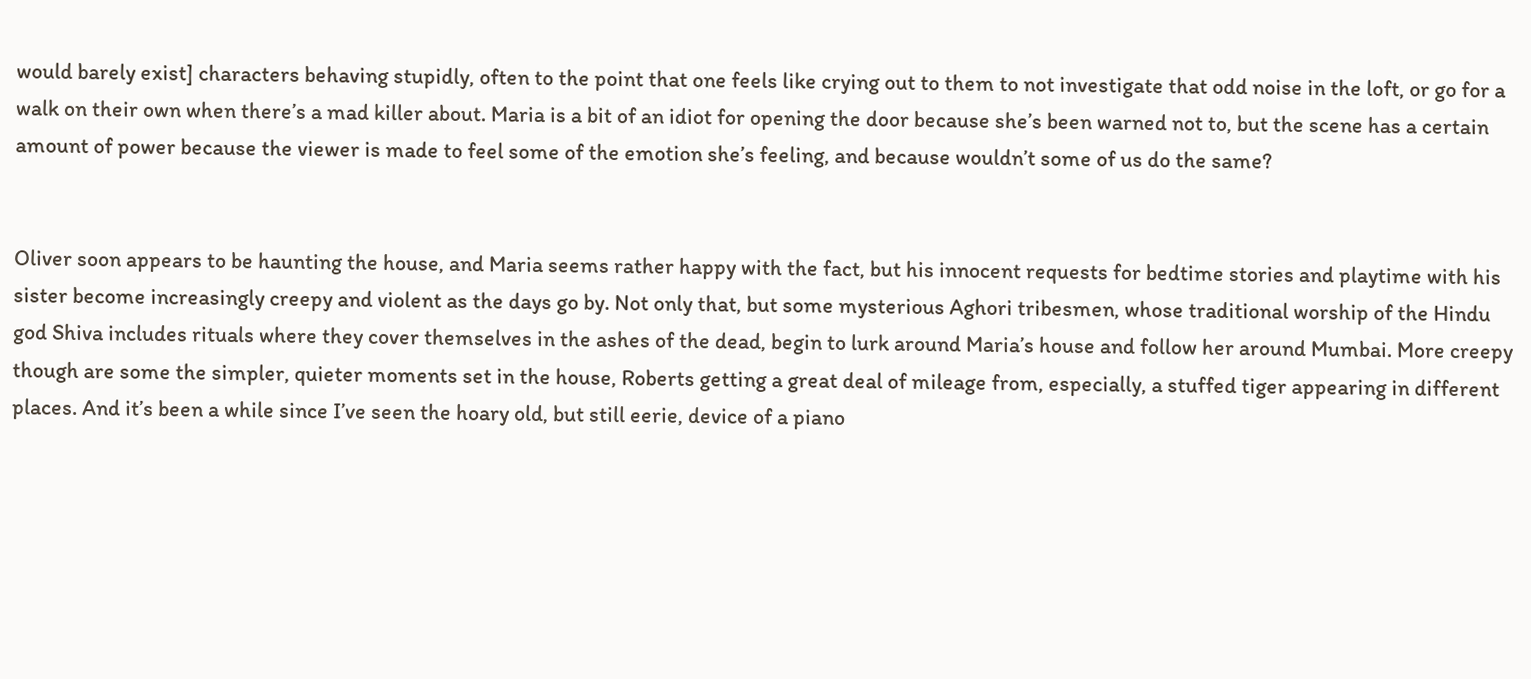would barely exist] characters behaving stupidly, often to the point that one feels like crying out to them to not investigate that odd noise in the loft, or go for a walk on their own when there’s a mad killer about. Maria is a bit of an idiot for opening the door because she’s been warned not to, but the scene has a certain amount of power because the viewer is made to feel some of the emotion she’s feeling, and because wouldn’t some of us do the same?


Oliver soon appears to be haunting the house, and Maria seems rather happy with the fact, but his innocent requests for bedtime stories and playtime with his sister become increasingly creepy and violent as the days go by. Not only that, but some mysterious Aghori tribesmen, whose traditional worship of the Hindu god Shiva includes rituals where they cover themselves in the ashes of the dead, begin to lurk around Maria’s house and follow her around Mumbai. More creepy though are some the simpler, quieter moments set in the house, Roberts getting a great deal of mileage from, especially, a stuffed tiger appearing in different places. And it’s been a while since I’ve seen the hoary old, but still eerie, device of a piano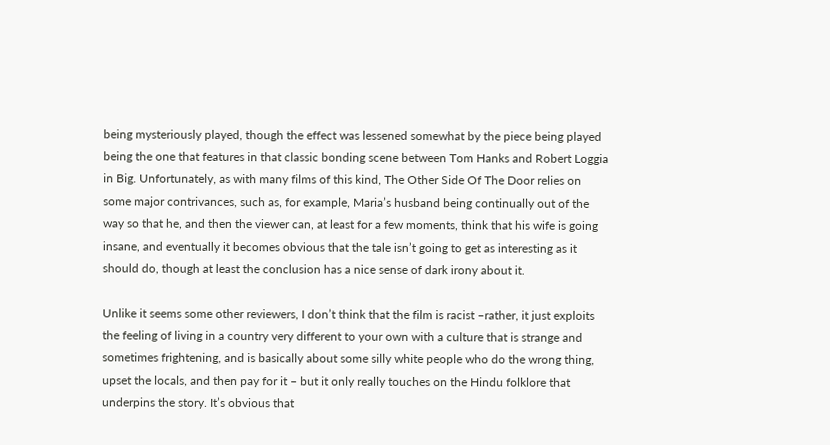being mysteriously played, though the effect was lessened somewhat by the piece being played being the one that features in that classic bonding scene between Tom Hanks and Robert Loggia in Big. Unfortunately, as with many films of this kind, The Other Side Of The Door relies on some major contrivances, such as, for example, Maria’s husband being continually out of the way so that he, and then the viewer can, at least for a few moments, think that his wife is going insane, and eventually it becomes obvious that the tale isn’t going to get as interesting as it should do, though at least the conclusion has a nice sense of dark irony about it.

Unlike it seems some other reviewers, I don’t think that the film is racist –rather, it just exploits the feeling of living in a country very different to your own with a culture that is strange and sometimes frightening, and is basically about some silly white people who do the wrong thing, upset the locals, and then pay for it – but it only really touches on the Hindu folklore that underpins the story. It’s obvious that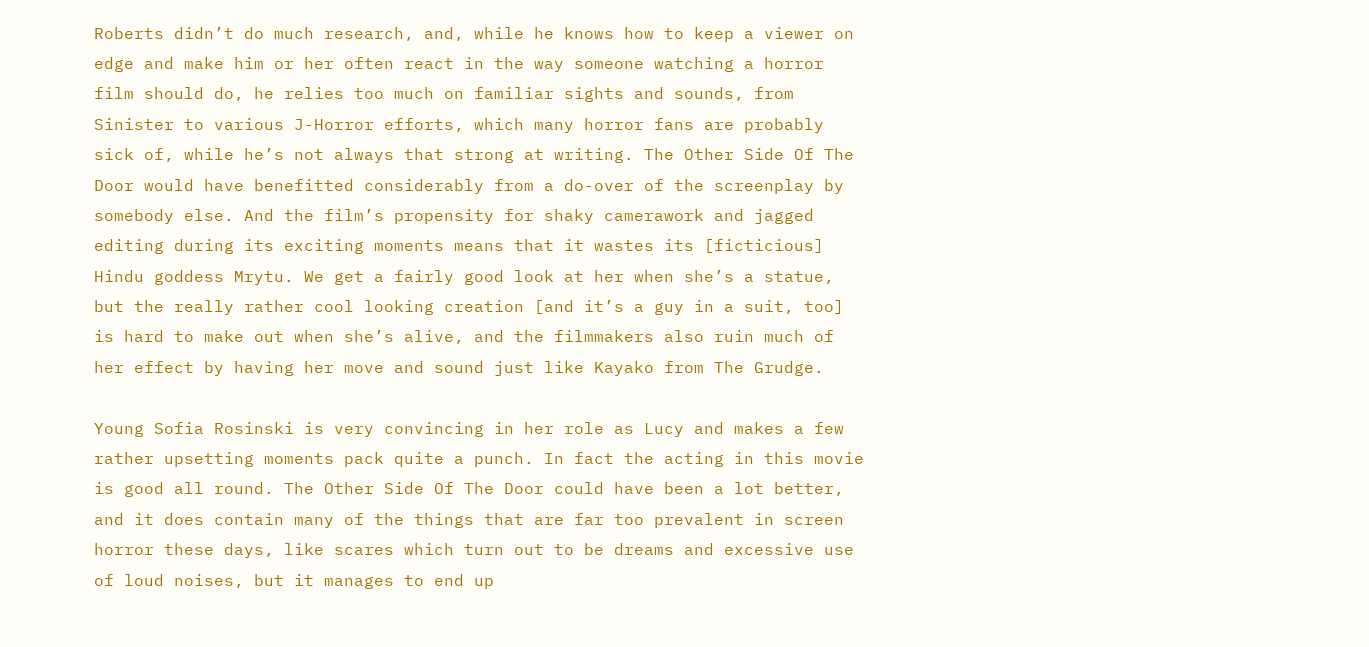Roberts didn’t do much research, and, while he knows how to keep a viewer on edge and make him or her often react in the way someone watching a horror film should do, he relies too much on familiar sights and sounds, from Sinister to various J-Horror efforts, which many horror fans are probably sick of, while he’s not always that strong at writing. The Other Side Of The Door would have benefitted considerably from a do-over of the screenplay by somebody else. And the film’s propensity for shaky camerawork and jagged editing during its exciting moments means that it wastes its [ficticious] Hindu goddess Mrytu. We get a fairly good look at her when she’s a statue, but the really rather cool looking creation [and it’s a guy in a suit, too] is hard to make out when she’s alive, and the filmmakers also ruin much of her effect by having her move and sound just like Kayako from The Grudge.

Young Sofia Rosinski is very convincing in her role as Lucy and makes a few rather upsetting moments pack quite a punch. In fact the acting in this movie is good all round. The Other Side Of The Door could have been a lot better, and it does contain many of the things that are far too prevalent in screen horror these days, like scares which turn out to be dreams and excessive use of loud noises, but it manages to end up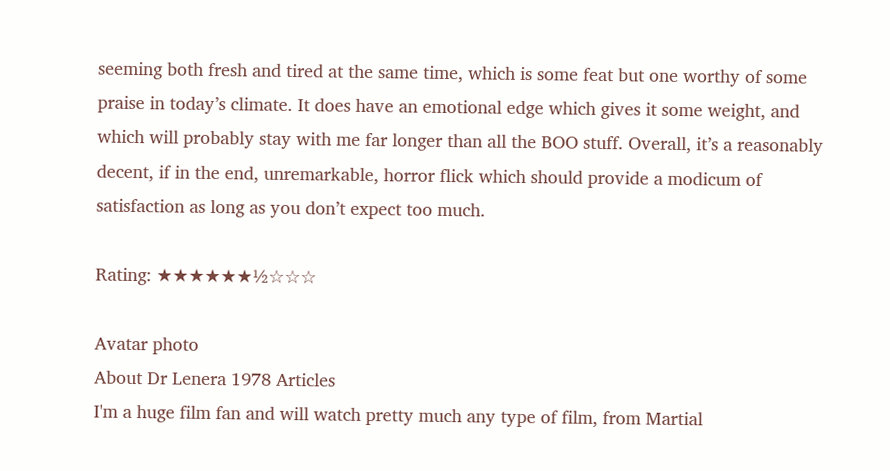seeming both fresh and tired at the same time, which is some feat but one worthy of some praise in today’s climate. It does have an emotional edge which gives it some weight, and which will probably stay with me far longer than all the BOO stuff. Overall, it’s a reasonably decent, if in the end, unremarkable, horror flick which should provide a modicum of satisfaction as long as you don’t expect too much.

Rating: ★★★★★★½☆☆☆

Avatar photo
About Dr Lenera 1978 Articles
I'm a huge film fan and will watch pretty much any type of film, from Martial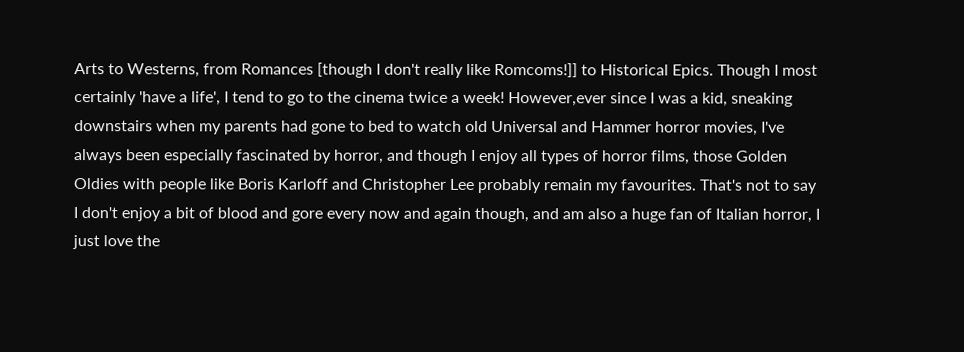Arts to Westerns, from Romances [though I don't really like Romcoms!]] to Historical Epics. Though I most certainly 'have a life', I tend to go to the cinema twice a week! However,ever since I was a kid, sneaking downstairs when my parents had gone to bed to watch old Universal and Hammer horror movies, I've always been especially fascinated by horror, and though I enjoy all types of horror films, those Golden Oldies with people like Boris Karloff and Christopher Lee probably remain my favourites. That's not to say I don't enjoy a bit of blood and gore every now and again though, and am also a huge fan of Italian horror, I just love the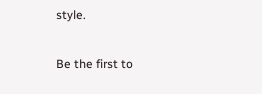style.

Be the first to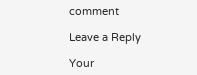comment

Leave a Reply

Your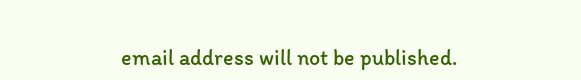email address will not be published.